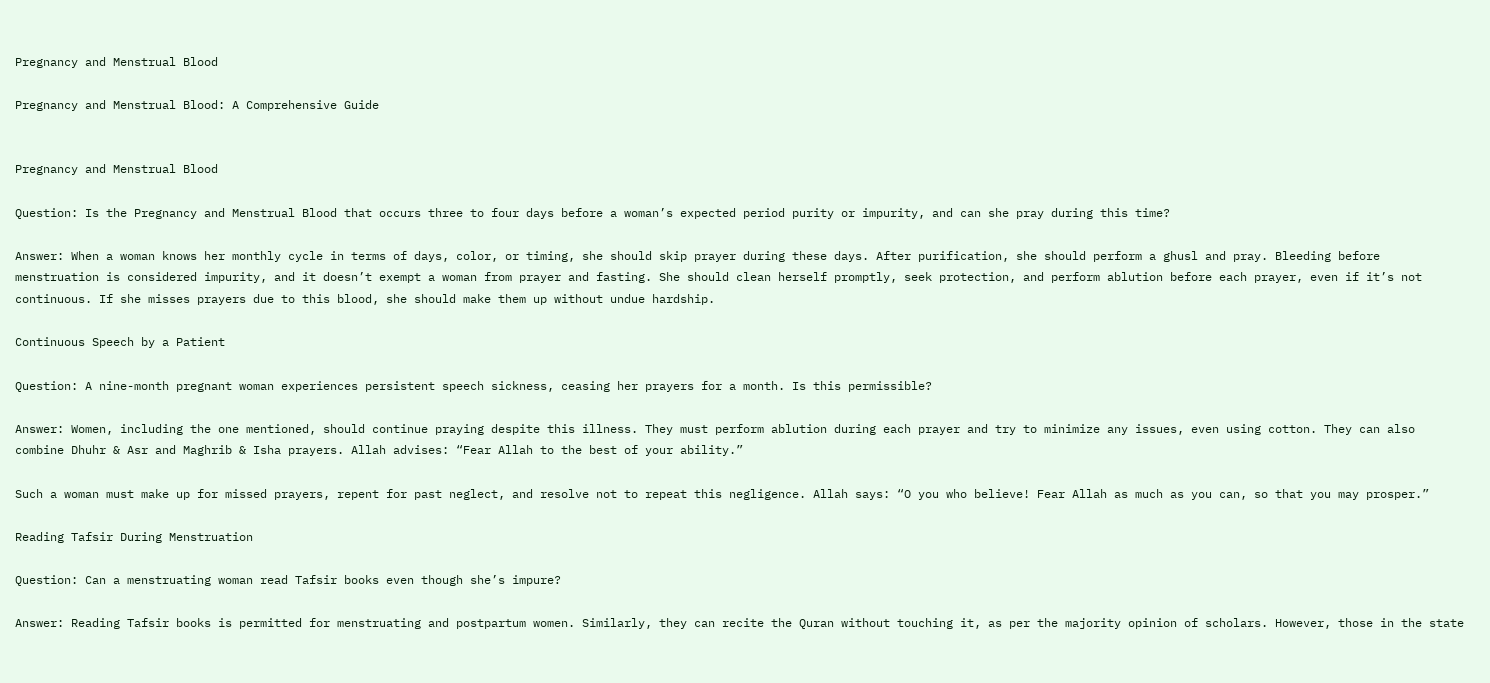Pregnancy and Menstrual Blood

Pregnancy and Menstrual Blood: A Comprehensive Guide


Pregnancy and Menstrual Blood

Question: Is the Pregnancy and Menstrual Blood that occurs three to four days before a woman’s expected period purity or impurity, and can she pray during this time?

Answer: When a woman knows her monthly cycle in terms of days, color, or timing, she should skip prayer during these days. After purification, she should perform a ghusl and pray. Bleeding before menstruation is considered impurity, and it doesn’t exempt a woman from prayer and fasting. She should clean herself promptly, seek protection, and perform ablution before each prayer, even if it’s not continuous. If she misses prayers due to this blood, she should make them up without undue hardship.

Continuous Speech by a Patient

Question: A nine-month pregnant woman experiences persistent speech sickness, ceasing her prayers for a month. Is this permissible?

Answer: Women, including the one mentioned, should continue praying despite this illness. They must perform ablution during each prayer and try to minimize any issues, even using cotton. They can also combine Dhuhr & Asr and Maghrib & Isha prayers. Allah advises: “Fear Allah to the best of your ability.”

Such a woman must make up for missed prayers, repent for past neglect, and resolve not to repeat this negligence. Allah says: “O you who believe! Fear Allah as much as you can, so that you may prosper.”

Reading Tafsir During Menstruation

Question: Can a menstruating woman read Tafsir books even though she’s impure?

Answer: Reading Tafsir books is permitted for menstruating and postpartum women. Similarly, they can recite the Quran without touching it, as per the majority opinion of scholars. However, those in the state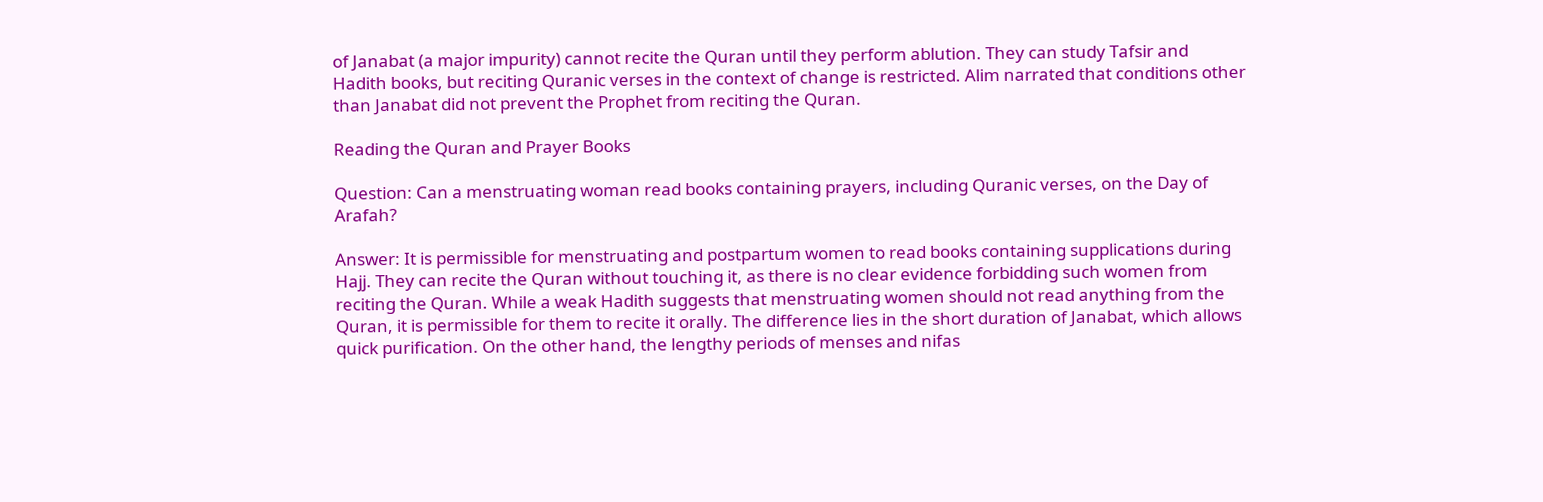of Janabat (a major impurity) cannot recite the Quran until they perform ablution. They can study Tafsir and Hadith books, but reciting Quranic verses in the context of change is restricted. Alim narrated that conditions other than Janabat did not prevent the Prophet from reciting the Quran.

Reading the Quran and Prayer Books

Question: Can a menstruating woman read books containing prayers, including Quranic verses, on the Day of Arafah?

Answer: It is permissible for menstruating and postpartum women to read books containing supplications during Hajj. They can recite the Quran without touching it, as there is no clear evidence forbidding such women from reciting the Quran. While a weak Hadith suggests that menstruating women should not read anything from the Quran, it is permissible for them to recite it orally. The difference lies in the short duration of Janabat, which allows quick purification. On the other hand, the lengthy periods of menses and nifas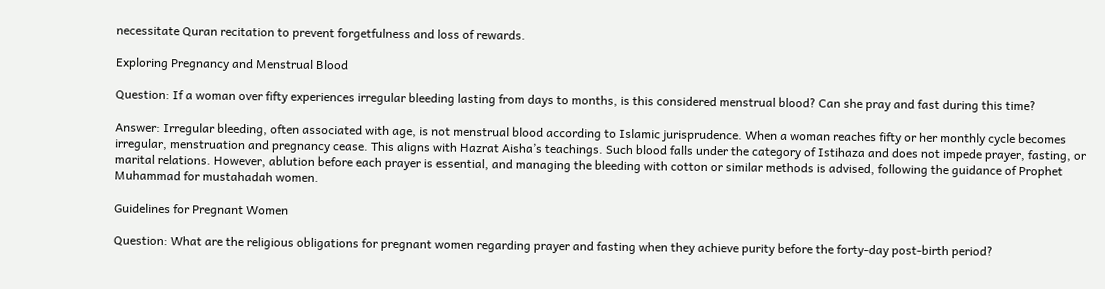necessitate Quran recitation to prevent forgetfulness and loss of rewards.

Exploring Pregnancy and Menstrual Blood

Question: If a woman over fifty experiences irregular bleeding lasting from days to months, is this considered menstrual blood? Can she pray and fast during this time?

Answer: Irregular bleeding, often associated with age, is not menstrual blood according to Islamic jurisprudence. When a woman reaches fifty or her monthly cycle becomes irregular, menstruation and pregnancy cease. This aligns with Hazrat Aisha’s teachings. Such blood falls under the category of Istihaza and does not impede prayer, fasting, or marital relations. However, ablution before each prayer is essential, and managing the bleeding with cotton or similar methods is advised, following the guidance of Prophet Muhammad for mustahadah women.

Guidelines for Pregnant Women

Question: What are the religious obligations for pregnant women regarding prayer and fasting when they achieve purity before the forty-day post-birth period?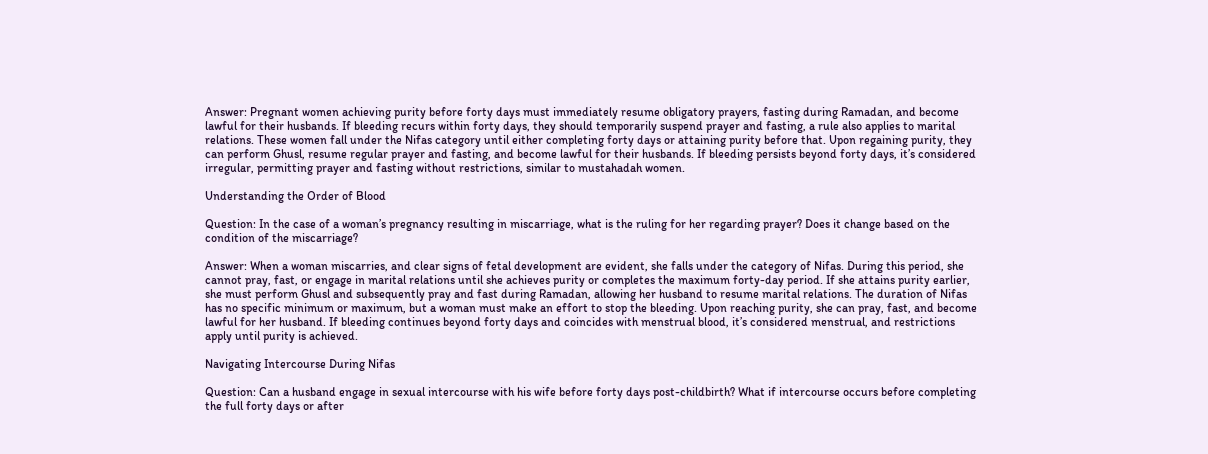Answer: Pregnant women achieving purity before forty days must immediately resume obligatory prayers, fasting during Ramadan, and become lawful for their husbands. If bleeding recurs within forty days, they should temporarily suspend prayer and fasting, a rule also applies to marital relations. These women fall under the Nifas category until either completing forty days or attaining purity before that. Upon regaining purity, they can perform Ghusl, resume regular prayer and fasting, and become lawful for their husbands. If bleeding persists beyond forty days, it’s considered irregular, permitting prayer and fasting without restrictions, similar to mustahadah women.

Understanding the Order of Blood

Question: In the case of a woman’s pregnancy resulting in miscarriage, what is the ruling for her regarding prayer? Does it change based on the condition of the miscarriage?

Answer: When a woman miscarries, and clear signs of fetal development are evident, she falls under the category of Nifas. During this period, she cannot pray, fast, or engage in marital relations until she achieves purity or completes the maximum forty-day period. If she attains purity earlier, she must perform Ghusl and subsequently pray and fast during Ramadan, allowing her husband to resume marital relations. The duration of Nifas has no specific minimum or maximum, but a woman must make an effort to stop the bleeding. Upon reaching purity, she can pray, fast, and become lawful for her husband. If bleeding continues beyond forty days and coincides with menstrual blood, it’s considered menstrual, and restrictions apply until purity is achieved.

Navigating Intercourse During Nifas

Question: Can a husband engage in sexual intercourse with his wife before forty days post-childbirth? What if intercourse occurs before completing the full forty days or after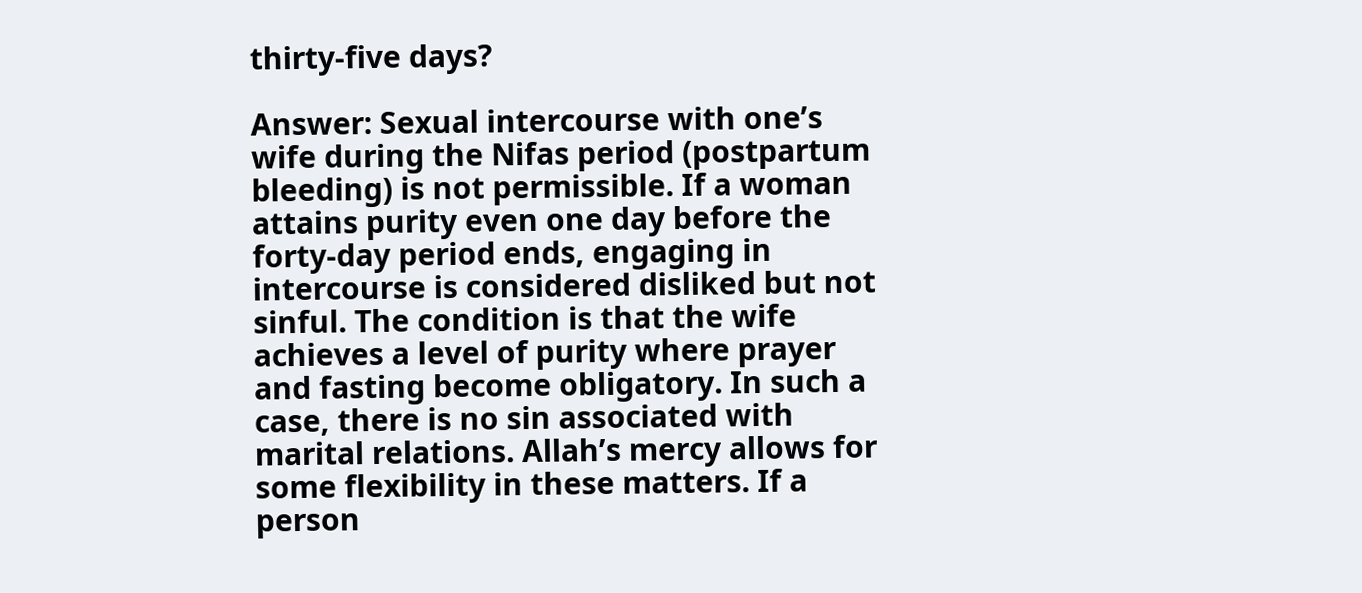thirty-five days?

Answer: Sexual intercourse with one’s wife during the Nifas period (postpartum bleeding) is not permissible. If a woman attains purity even one day before the forty-day period ends, engaging in intercourse is considered disliked but not sinful. The condition is that the wife achieves a level of purity where prayer and fasting become obligatory. In such a case, there is no sin associated with marital relations. Allah’s mercy allows for some flexibility in these matters. If a person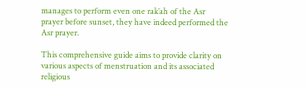manages to perform even one rak’ah of the Asr prayer before sunset, they have indeed performed the Asr prayer.

This comprehensive guide aims to provide clarity on various aspects of menstruation and its associated religious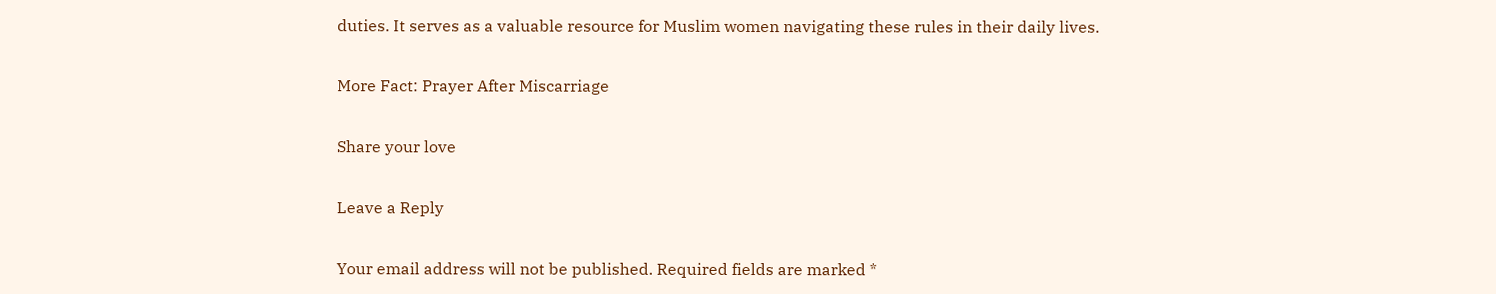duties. It serves as a valuable resource for Muslim women navigating these rules in their daily lives.

More Fact: Prayer After Miscarriage

Share your love

Leave a Reply

Your email address will not be published. Required fields are marked *